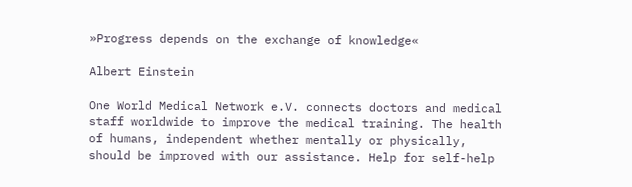»Progress depends on the exchange of knowledge«

Albert Einstein

One World Medical Network e.V. connects doctors and medical staff worldwide to improve the medical training. The health of humans, independent whether mentally or physically, should be improved with our assistance. Help for self-help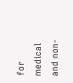for medical and non-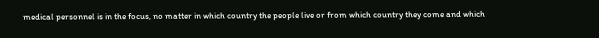medical personnel is in the focus, no matter in which country the people live or from which country they come and which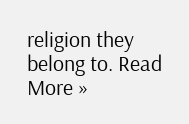religion they belong to. Read More »